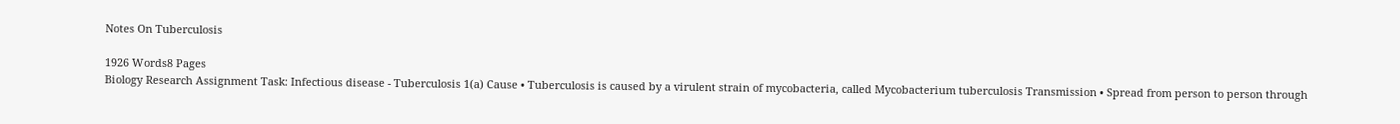Notes On Tuberculosis

1926 Words8 Pages
Biology Research Assignment Task: Infectious disease - Tuberculosis 1(a) Cause • Tuberculosis is caused by a virulent strain of mycobacteria, called Mycobacterium tuberculosis Transmission • Spread from person to person through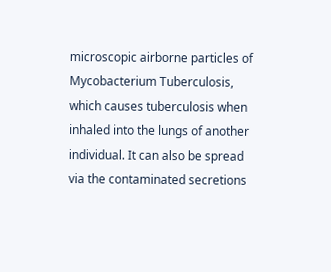microscopic airborne particles of Mycobacterium Tuberculosis, which causes tuberculosis when inhaled into the lungs of another individual. It can also be spread via the contaminated secretions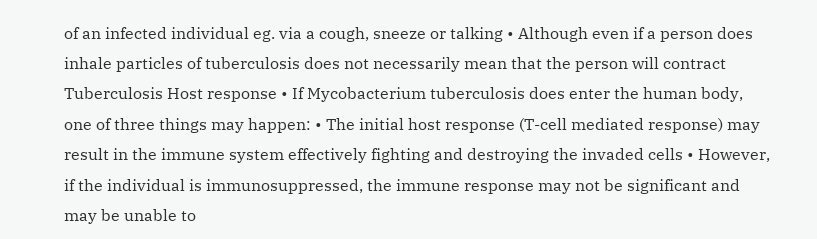of an infected individual eg. via a cough, sneeze or talking • Although even if a person does inhale particles of tuberculosis does not necessarily mean that the person will contract Tuberculosis Host response • If Mycobacterium tuberculosis does enter the human body, one of three things may happen: • The initial host response (T-cell mediated response) may result in the immune system effectively fighting and destroying the invaded cells • However, if the individual is immunosuppressed, the immune response may not be significant and may be unable to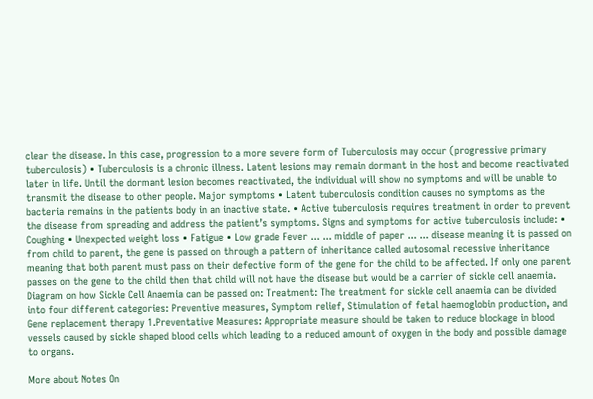clear the disease. In this case, progression to a more severe form of Tuberculosis may occur (progressive primary tuberculosis) • Tuberculosis is a chronic illness. Latent lesions may remain dormant in the host and become reactivated later in life. Until the dormant lesion becomes reactivated, the individual will show no symptoms and will be unable to transmit the disease to other people. Major symptoms • Latent tuberculosis condition causes no symptoms as the bacteria remains in the patients body in an inactive state. • Active tuberculosis requires treatment in order to prevent the disease from spreading and address the patient’s symptoms. Signs and symptoms for active tuberculosis include: • Coughing • Unexpected weight loss • Fatigue • Low grade Fever ... ... middle of paper ... ... disease meaning it is passed on from child to parent, the gene is passed on through a pattern of inheritance called autosomal recessive inheritance meaning that both parent must pass on their defective form of the gene for the child to be affected. If only one parent passes on the gene to the child then that child will not have the disease but would be a carrier of sickle cell anaemia. Diagram on how Sickle Cell Anaemia can be passed on: Treatment: The treatment for sickle cell anaemia can be divided into four different categories: Preventive measures, Symptom relief, Stimulation of fetal haemoglobin production, and Gene replacement therapy 1.Preventative Measures: Appropriate measure should be taken to reduce blockage in blood vessels caused by sickle shaped blood cells which leading to a reduced amount of oxygen in the body and possible damage to organs.

More about Notes On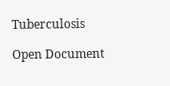Tuberculosis

Open Document